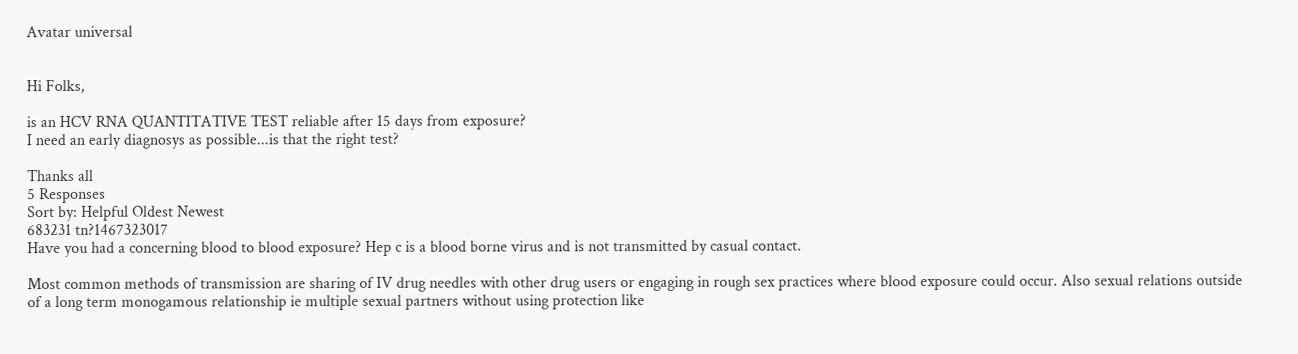Avatar universal


Hi Folks,

is an HCV RNA QUANTITATIVE TEST reliable after 15 days from exposure?
I need an early diagnosys as possible...is that the right test?

Thanks all
5 Responses
Sort by: Helpful Oldest Newest
683231 tn?1467323017
Have you had a concerning blood to blood exposure? Hep c is a blood borne virus and is not transmitted by casual contact.

Most common methods of transmission are sharing of IV drug needles with other drug users or engaging in rough sex practices where blood exposure could occur. Also sexual relations outside of a long term monogamous relationship ie multiple sexual partners without using protection like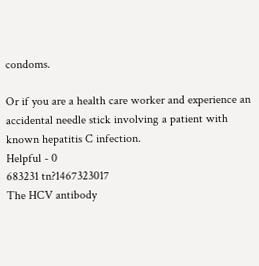condoms.

Or if you are a health care worker and experience an accidental needle stick involving a patient with known hepatitis C infection.
Helpful - 0
683231 tn?1467323017
The HCV antibody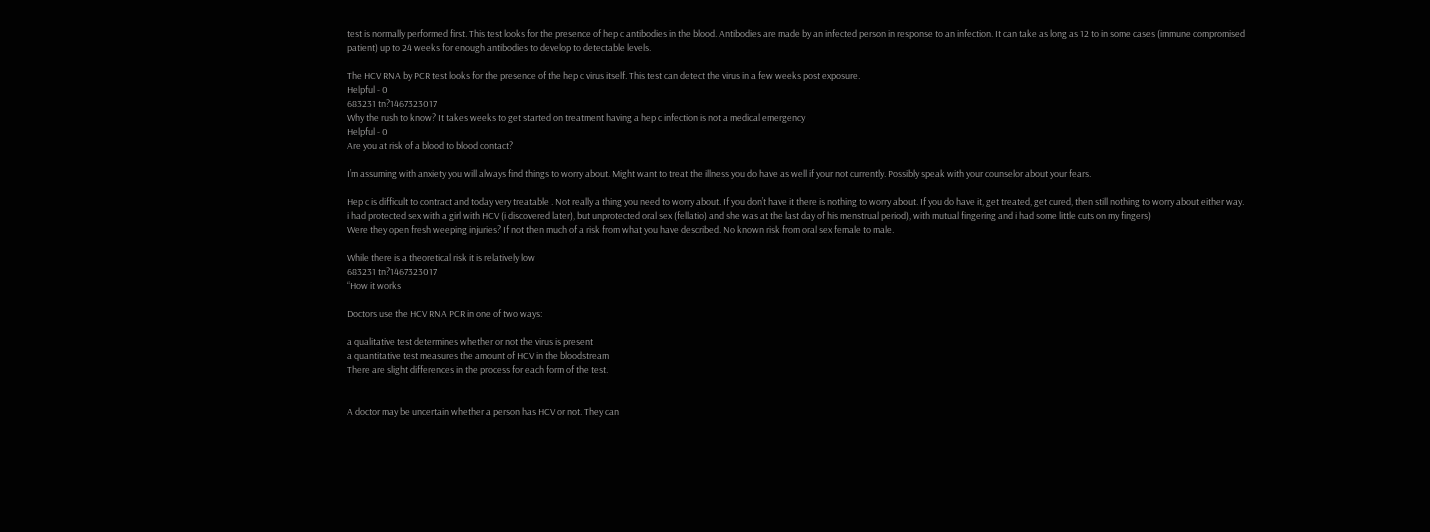test is normally performed first. This test looks for the presence of hep c antibodies in the blood. Antibodies are made by an infected person in response to an infection. It can take as long as 12 to in some cases (immune compromised patient) up to 24 weeks for enough antibodies to develop to detectable levels.

The HCV RNA by PCR test looks for the presence of the hep c virus itself. This test can detect the virus in a few weeks post exposure.
Helpful - 0
683231 tn?1467323017
Why the rush to know? It takes weeks to get started on treatment having a hep c infection is not a medical emergency
Helpful - 0
Are you at risk of a blood to blood contact?

I’m assuming with anxiety you will always find things to worry about. Might want to treat the illness you do have as well if your not currently. Possibly speak with your counselor about your fears.

Hep c is difficult to contract and today very treatable . Not really a thing you need to worry about. If you don’t have it there is nothing to worry about. If you do have it, get treated, get cured, then still nothing to worry about either way.
i had protected sex with a girl with HCV (i discovered later), but unprotected oral sex (fellatio) and she was at the last day of his menstrual period), with mutual fingering and i had some little cuts on my fingers)
Were they open fresh weeping injuries? If not then much of a risk from what you have described. No known risk from oral sex female to male.

While there is a theoretical risk it is relatively low
683231 tn?1467323017
“How it works

Doctors use the HCV RNA PCR in one of two ways:

a qualitative test determines whether or not the virus is present
a quantitative test measures the amount of HCV in the bloodstream
There are slight differences in the process for each form of the test.


A doctor may be uncertain whether a person has HCV or not. They can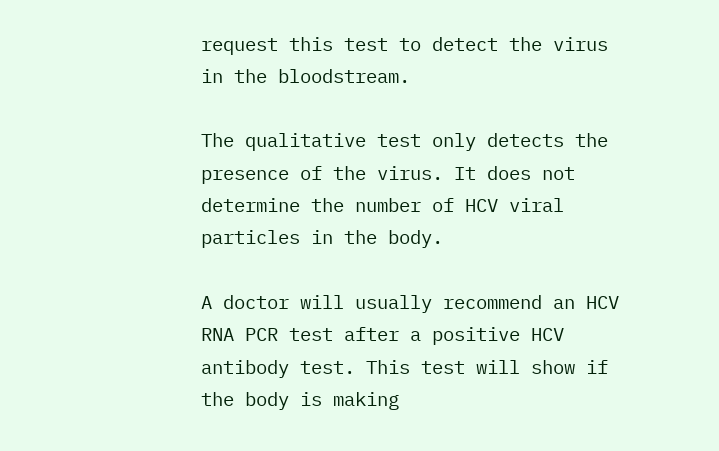request this test to detect the virus in the bloodstream.

The qualitative test only detects the presence of the virus. It does not determine the number of HCV viral particles in the body.

A doctor will usually recommend an HCV RNA PCR test after a positive HCV antibody test. This test will show if the body is making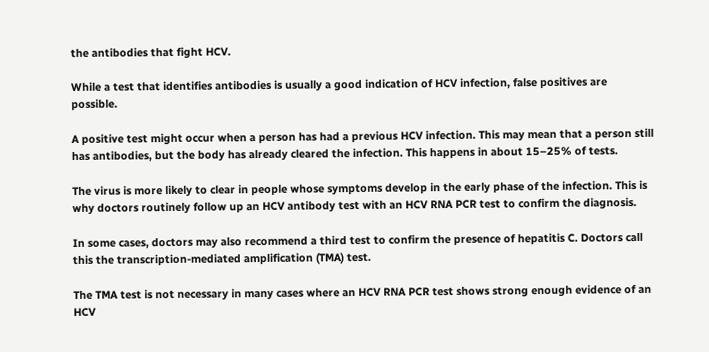the antibodies that fight HCV.

While a test that identifies antibodies is usually a good indication of HCV infection, false positives are possible.

A positive test might occur when a person has had a previous HCV infection. This may mean that a person still has antibodies, but the body has already cleared the infection. This happens in about 15–25% of tests.

The virus is more likely to clear in people whose symptoms develop in the early phase of the infection. This is why doctors routinely follow up an HCV antibody test with an HCV RNA PCR test to confirm the diagnosis.

In some cases, doctors may also recommend a third test to confirm the presence of hepatitis C. Doctors call this the transcription-mediated amplification (TMA) test.

The TMA test is not necessary in many cases where an HCV RNA PCR test shows strong enough evidence of an HCV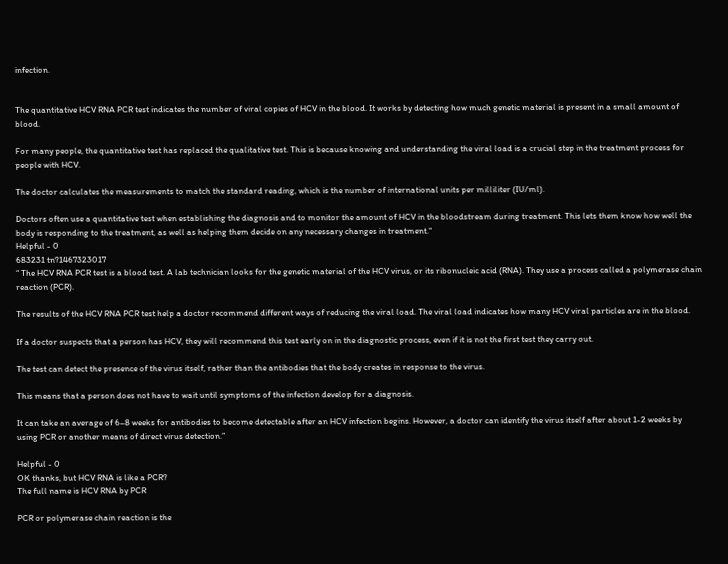infection.


The quantitative HCV RNA PCR test indicates the number of viral copies of HCV in the blood. It works by detecting how much genetic material is present in a small amount of blood.

For many people, the quantitative test has replaced the qualitative test. This is because knowing and understanding the viral load is a crucial step in the treatment process for people with HCV.

The doctor calculates the measurements to match the standard reading, which is the number of international units per milliliter (IU/ml).

Doctors often use a quantitative test when establishing the diagnosis and to monitor the amount of HCV in the bloodstream during treatment. This lets them know how well the body is responding to the treatment, as well as helping them decide on any necessary changes in treatment.“
Helpful - 0
683231 tn?1467323017
“ The HCV RNA PCR test is a blood test. A lab technician looks for the genetic material of the HCV virus, or its ribonucleic acid (RNA). They use a process called a polymerase chain reaction (PCR).

The results of the HCV RNA PCR test help a doctor recommend different ways of reducing the viral load. The viral load indicates how many HCV viral particles are in the blood.

If a doctor suspects that a person has HCV, they will recommend this test early on in the diagnostic process, even if it is not the first test they carry out.

The test can detect the presence of the virus itself, rather than the antibodies that the body creates in response to the virus.

This means that a person does not have to wait until symptoms of the infection develop for a diagnosis.

It can take an average of 6–8 weeks for antibodies to become detectable after an HCV infection begins. However, a doctor can identify the virus itself after about 1-2 weeks by using PCR or another means of direct virus detection.”

Helpful - 0
OK thanks, but HCV RNA is like a PCR?
The full name is HCV RNA by PCR

PCR or polymerase chain reaction is the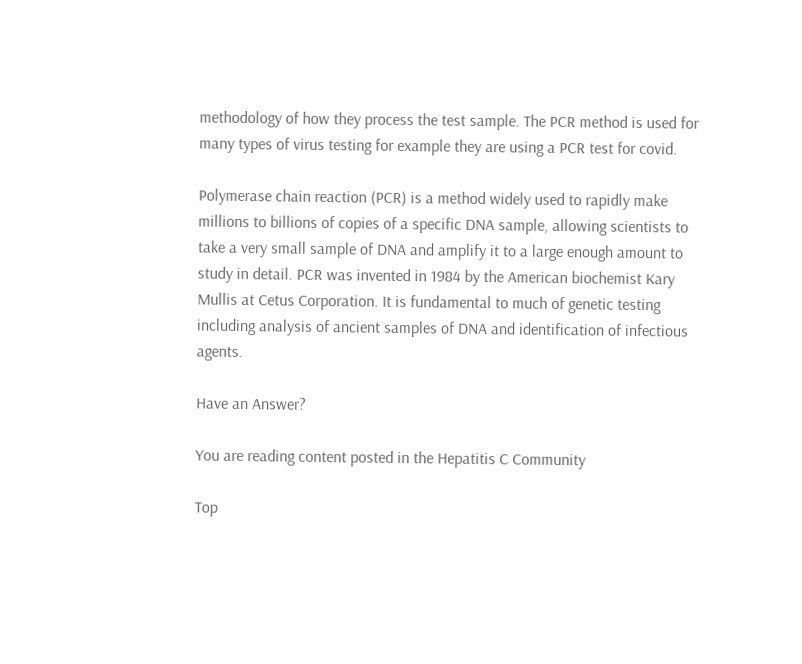methodology of how they process the test sample. The PCR method is used for many types of virus testing for example they are using a PCR test for covid.

Polymerase chain reaction (PCR) is a method widely used to rapidly make millions to billions of copies of a specific DNA sample, allowing scientists to take a very small sample of DNA and amplify it to a large enough amount to study in detail. PCR was invented in 1984 by the American biochemist Kary Mullis at Cetus Corporation. It is fundamental to much of genetic testing including analysis of ancient samples of DNA and identification of infectious agents.

Have an Answer?

You are reading content posted in the Hepatitis C Community

Top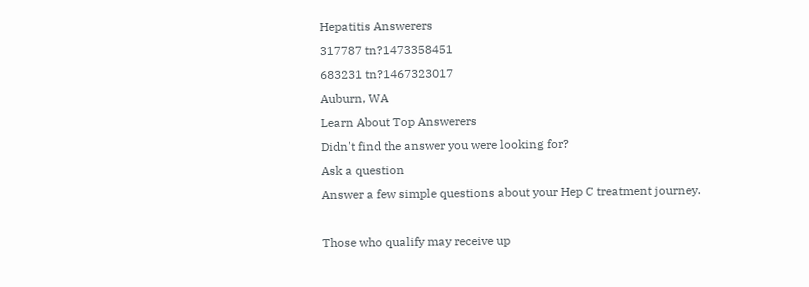Hepatitis Answerers
317787 tn?1473358451
683231 tn?1467323017
Auburn, WA
Learn About Top Answerers
Didn't find the answer you were looking for?
Ask a question
Answer a few simple questions about your Hep C treatment journey.

Those who qualify may receive up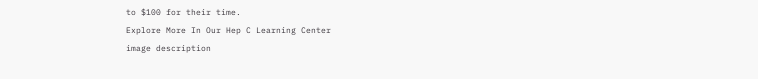to $100 for their time.
Explore More In Our Hep C Learning Center
image description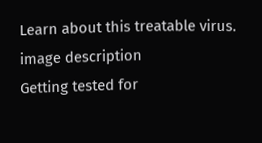Learn about this treatable virus.
image description
Getting tested for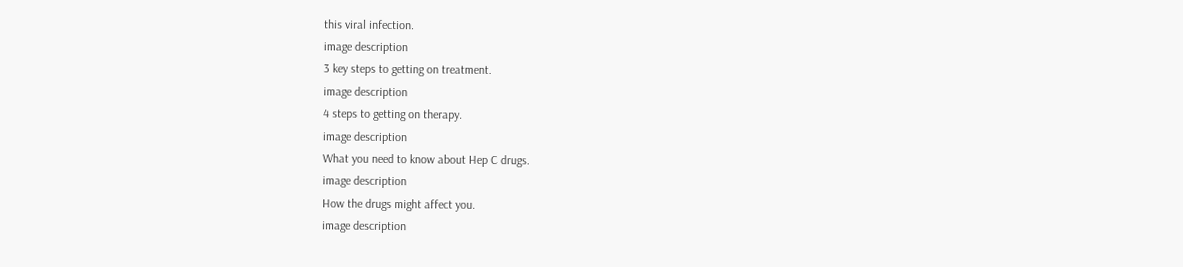this viral infection.
image description
3 key steps to getting on treatment.
image description
4 steps to getting on therapy.
image description
What you need to know about Hep C drugs.
image description
How the drugs might affect you.
image description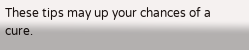These tips may up your chances of a cure.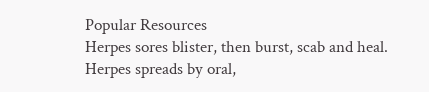Popular Resources
Herpes sores blister, then burst, scab and heal.
Herpes spreads by oral,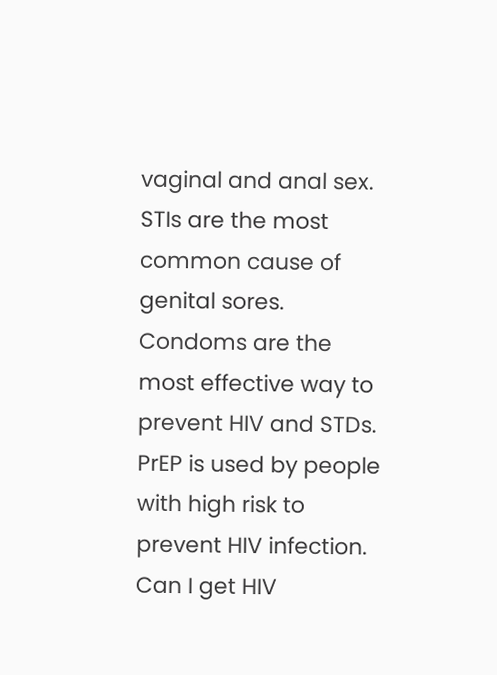vaginal and anal sex.
STIs are the most common cause of genital sores.
Condoms are the most effective way to prevent HIV and STDs.
PrEP is used by people with high risk to prevent HIV infection.
Can I get HIV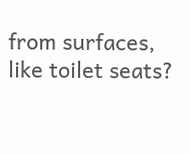from surfaces, like toilet seats?